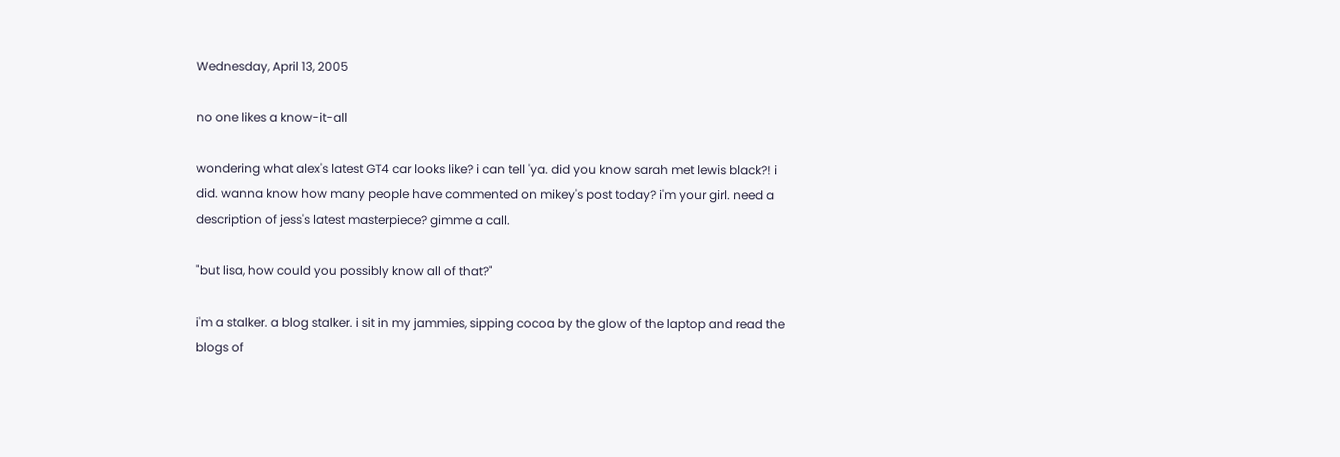Wednesday, April 13, 2005

no one likes a know-it-all

wondering what alex's latest GT4 car looks like? i can tell 'ya. did you know sarah met lewis black?! i did. wanna know how many people have commented on mikey's post today? i'm your girl. need a description of jess's latest masterpiece? gimme a call.

"but lisa, how could you possibly know all of that?"

i'm a stalker. a blog stalker. i sit in my jammies, sipping cocoa by the glow of the laptop and read the blogs of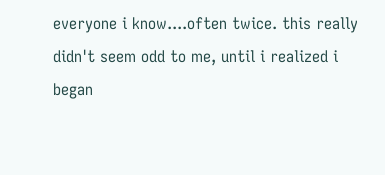everyone i know....often twice. this really didn't seem odd to me, until i realized i began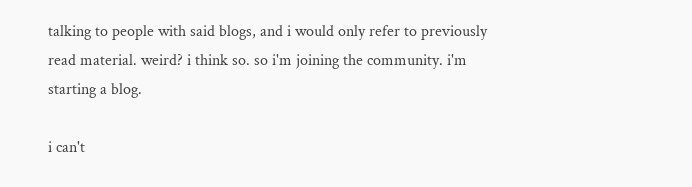talking to people with said blogs, and i would only refer to previously read material. weird? i think so. so i'm joining the community. i'm starting a blog.

i can't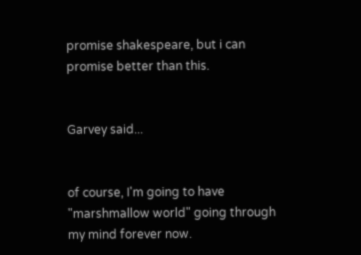promise shakespeare, but i can promise better than this.


Garvey said...


of course, I'm going to have "marshmallow world" going through my mind forever now.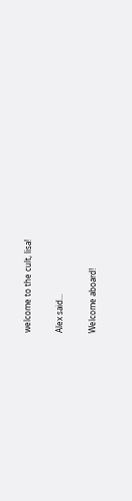welcome to the cult, lisa!

Alex said...

Welcome aboard!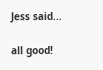Jess said...

all good!